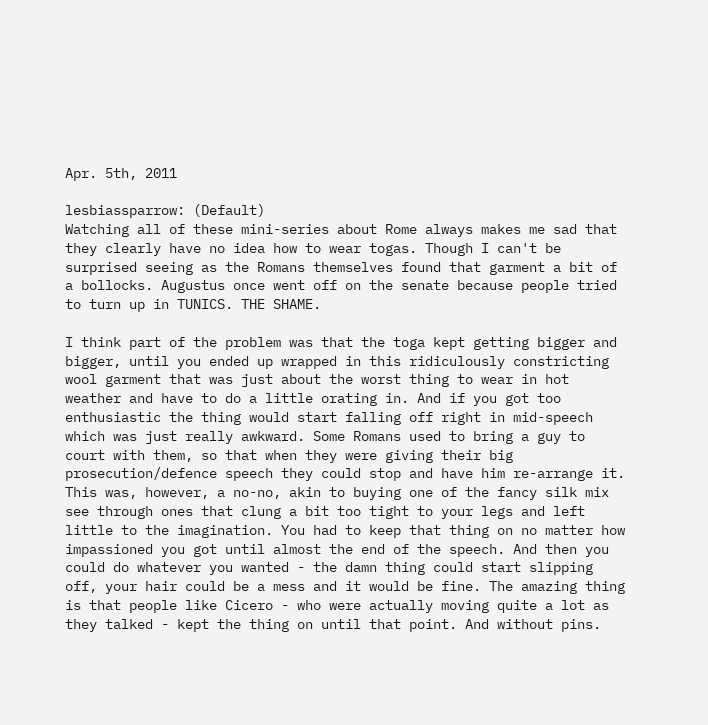Apr. 5th, 2011

lesbiassparrow: (Default)
Watching all of these mini-series about Rome always makes me sad that they clearly have no idea how to wear togas. Though I can't be surprised seeing as the Romans themselves found that garment a bit of a bollocks. Augustus once went off on the senate because people tried to turn up in TUNICS. THE SHAME.

I think part of the problem was that the toga kept getting bigger and bigger, until you ended up wrapped in this ridiculously constricting wool garment that was just about the worst thing to wear in hot weather and have to do a little orating in. And if you got too enthusiastic the thing would start falling off right in mid-speech which was just really awkward. Some Romans used to bring a guy to court with them, so that when they were giving their big prosecution/defence speech they could stop and have him re-arrange it. This was, however, a no-no, akin to buying one of the fancy silk mix see through ones that clung a bit too tight to your legs and left little to the imagination. You had to keep that thing on no matter how impassioned you got until almost the end of the speech. And then you could do whatever you wanted - the damn thing could start slipping off, your hair could be a mess and it would be fine. The amazing thing is that people like Cicero - who were actually moving quite a lot as they talked - kept the thing on until that point. And without pins.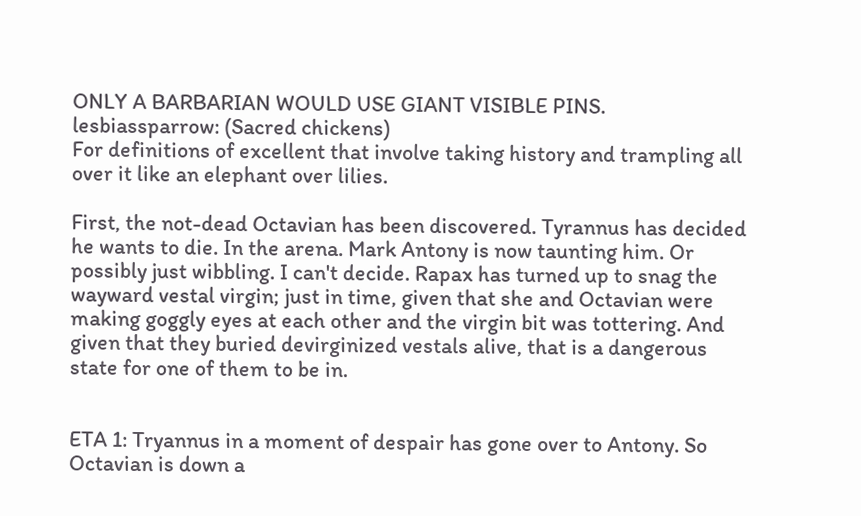ONLY A BARBARIAN WOULD USE GIANT VISIBLE PINS.
lesbiassparrow: (Sacred chickens)
For definitions of excellent that involve taking history and trampling all over it like an elephant over lilies.

First, the not-dead Octavian has been discovered. Tyrannus has decided he wants to die. In the arena. Mark Antony is now taunting him. Or possibly just wibbling. I can't decide. Rapax has turned up to snag the wayward vestal virgin; just in time, given that she and Octavian were making goggly eyes at each other and the virgin bit was tottering. And given that they buried devirginized vestals alive, that is a dangerous state for one of them to be in.


ETA 1: Tryannus in a moment of despair has gone over to Antony. So Octavian is down a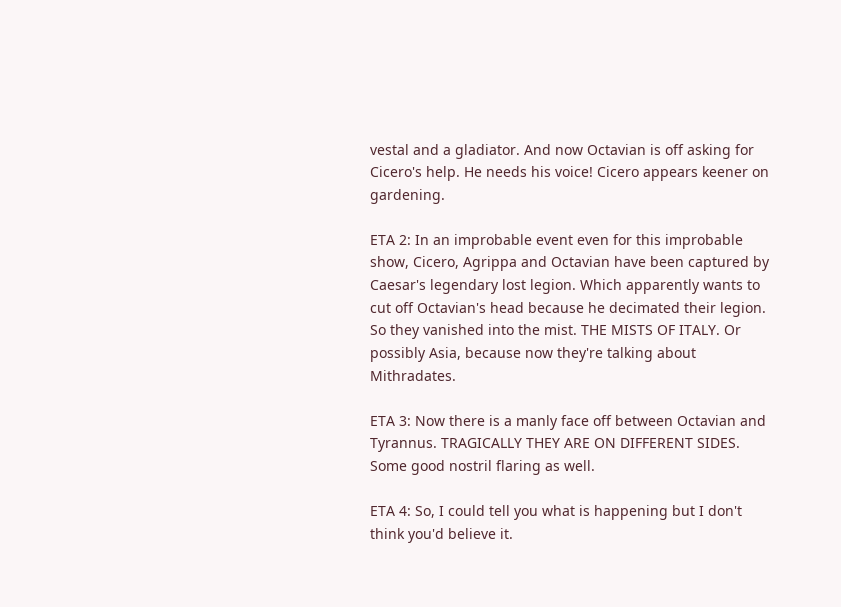vestal and a gladiator. And now Octavian is off asking for Cicero's help. He needs his voice! Cicero appears keener on gardening.

ETA 2: In an improbable event even for this improbable show, Cicero, Agrippa and Octavian have been captured by Caesar's legendary lost legion. Which apparently wants to cut off Octavian's head because he decimated their legion. So they vanished into the mist. THE MISTS OF ITALY. Or possibly Asia, because now they're talking about Mithradates.

ETA 3: Now there is a manly face off between Octavian and Tyrannus. TRAGICALLY THEY ARE ON DIFFERENT SIDES. Some good nostril flaring as well.

ETA 4: So, I could tell you what is happening but I don't think you'd believe it.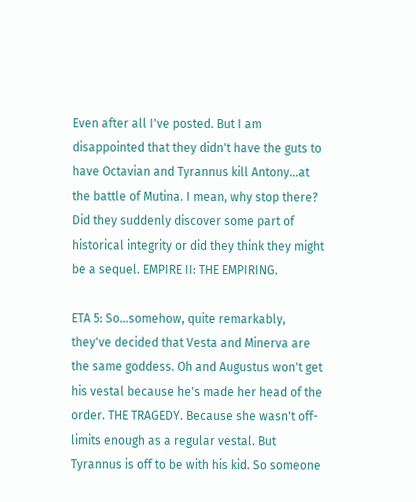Even after all I've posted. But I am disappointed that they didn't have the guts to have Octavian and Tyrannus kill Antony...at the battle of Mutina. I mean, why stop there? Did they suddenly discover some part of historical integrity or did they think they might be a sequel. EMPIRE II: THE EMPIRING.

ETA 5: So...somehow, quite remarkably, they've decided that Vesta and Minerva are the same goddess. Oh and Augustus won't get his vestal because he's made her head of the order. THE TRAGEDY. Because she wasn't off-limits enough as a regular vestal. But Tyrannus is off to be with his kid. So someone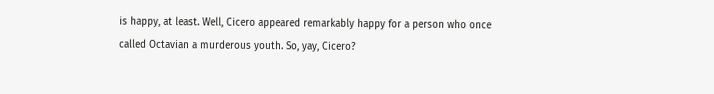is happy, at least. Well, Cicero appeared remarkably happy for a person who once called Octavian a murderous youth. So, yay, Cicero?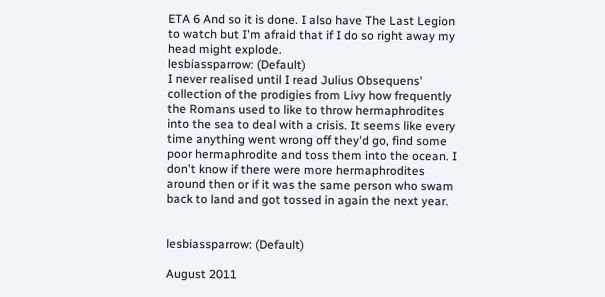ETA 6 And so it is done. I also have The Last Legion to watch but I'm afraid that if I do so right away my head might explode.
lesbiassparrow: (Default)
I never realised until I read Julius Obsequens' collection of the prodigies from Livy how frequently the Romans used to like to throw hermaphrodites into the sea to deal with a crisis. It seems like every time anything went wrong off they'd go, find some poor hermaphrodite and toss them into the ocean. I don't know if there were more hermaphrodites around then or if it was the same person who swam back to land and got tossed in again the next year.


lesbiassparrow: (Default)

August 2011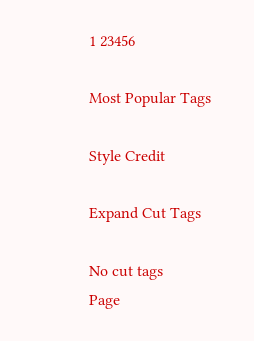1 23456

Most Popular Tags

Style Credit

Expand Cut Tags

No cut tags
Page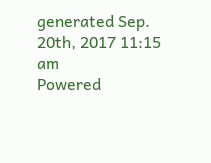generated Sep. 20th, 2017 11:15 am
Powered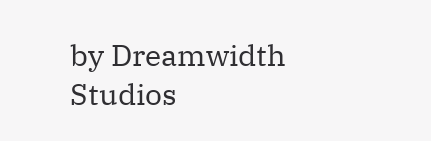by Dreamwidth Studios